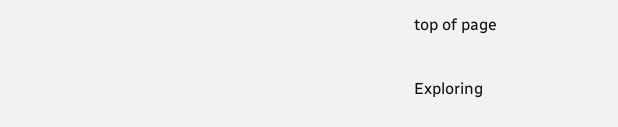top of page

Exploring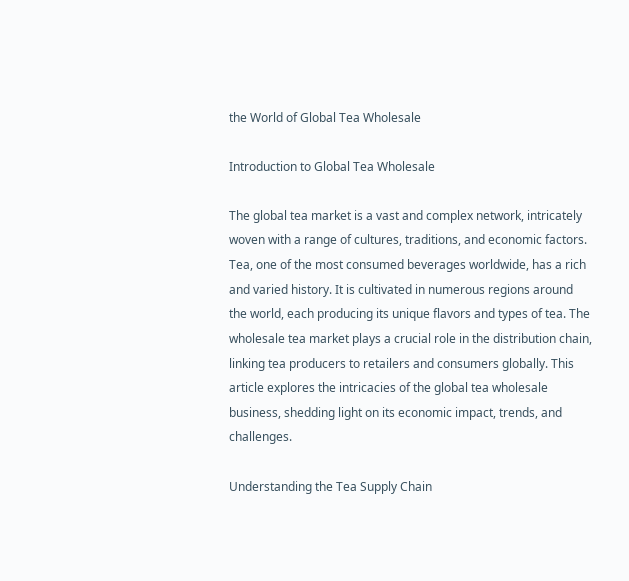the World of Global Tea Wholesale

Introduction to Global Tea Wholesale

The global tea market is a vast and complex network, intricately woven with a range of cultures, traditions, and economic factors. Tea, one of the most consumed beverages worldwide, has a rich and varied history. It is cultivated in numerous regions around the world, each producing its unique flavors and types of tea. The wholesale tea market plays a crucial role in the distribution chain, linking tea producers to retailers and consumers globally. This article explores the intricacies of the global tea wholesale business, shedding light on its economic impact, trends, and challenges.

Understanding the Tea Supply Chain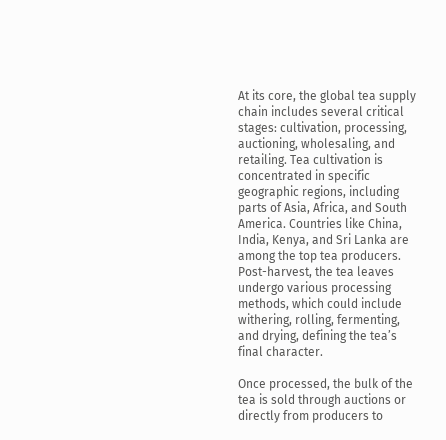At its core, the global tea supply chain includes several critical stages: cultivation, processing, auctioning, wholesaling, and retailing. Tea cultivation is concentrated in specific geographic regions, including parts of Asia, Africa, and South America. Countries like China, India, Kenya, and Sri Lanka are among the top tea producers. Post-harvest, the tea leaves undergo various processing methods, which could include withering, rolling, fermenting, and drying, defining the tea’s final character.

Once processed, the bulk of the tea is sold through auctions or directly from producers to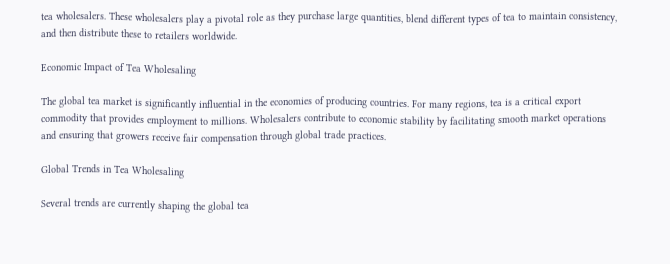tea wholesalers. These wholesalers play a pivotal role as they purchase large quantities, blend different types of tea to maintain consistency, and then distribute these to retailers worldwide.

Economic Impact of Tea Wholesaling

The global tea market is significantly influential in the economies of producing countries. For many regions, tea is a critical export commodity that provides employment to millions. Wholesalers contribute to economic stability by facilitating smooth market operations and ensuring that growers receive fair compensation through global trade practices.

Global Trends in Tea Wholesaling

Several trends are currently shaping the global tea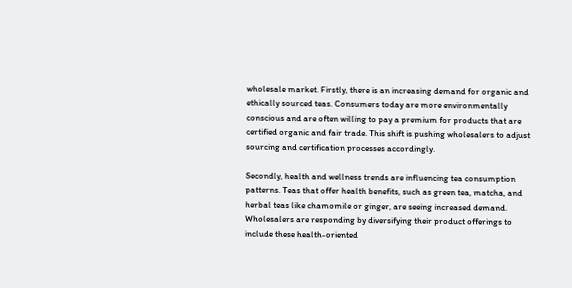wholesale market. Firstly, there is an increasing demand for organic and ethically sourced teas. Consumers today are more environmentally conscious and are often willing to pay a premium for products that are certified organic and fair trade. This shift is pushing wholesalers to adjust sourcing and certification processes accordingly.

Secondly, health and wellness trends are influencing tea consumption patterns. Teas that offer health benefits, such as green tea, matcha, and herbal teas like chamomile or ginger, are seeing increased demand. Wholesalers are responding by diversifying their product offerings to include these health-oriented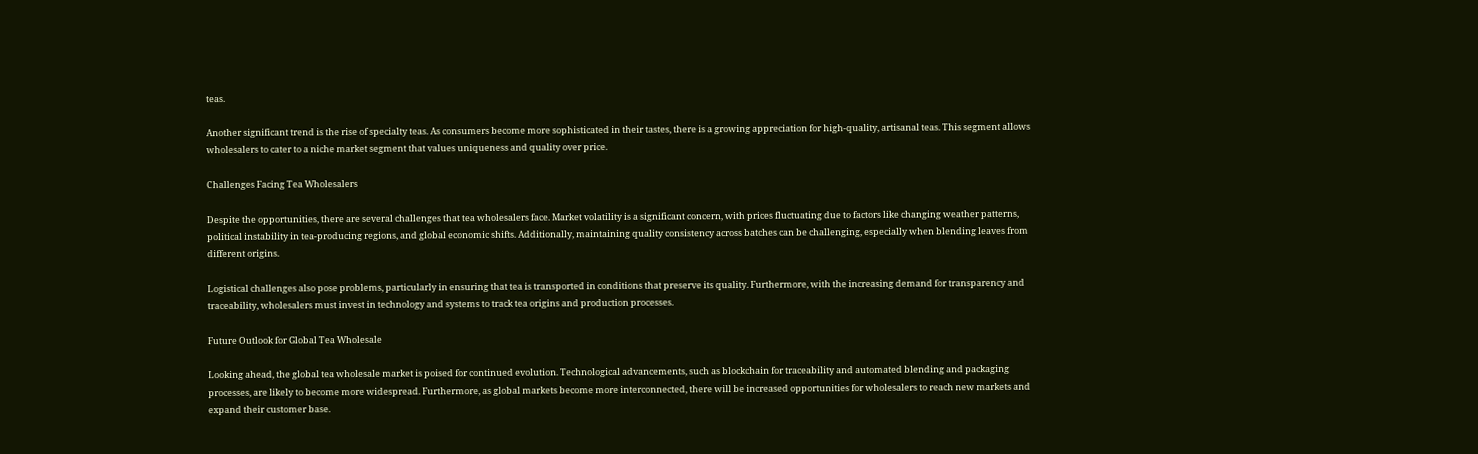teas.

Another significant trend is the rise of specialty teas. As consumers become more sophisticated in their tastes, there is a growing appreciation for high-quality, artisanal teas. This segment allows wholesalers to cater to a niche market segment that values uniqueness and quality over price.

Challenges Facing Tea Wholesalers

Despite the opportunities, there are several challenges that tea wholesalers face. Market volatility is a significant concern, with prices fluctuating due to factors like changing weather patterns, political instability in tea-producing regions, and global economic shifts. Additionally, maintaining quality consistency across batches can be challenging, especially when blending leaves from different origins.

Logistical challenges also pose problems, particularly in ensuring that tea is transported in conditions that preserve its quality. Furthermore, with the increasing demand for transparency and traceability, wholesalers must invest in technology and systems to track tea origins and production processes.

Future Outlook for Global Tea Wholesale

Looking ahead, the global tea wholesale market is poised for continued evolution. Technological advancements, such as blockchain for traceability and automated blending and packaging processes, are likely to become more widespread. Furthermore, as global markets become more interconnected, there will be increased opportunities for wholesalers to reach new markets and expand their customer base.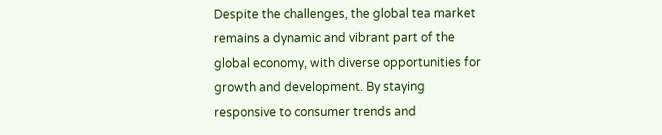Despite the challenges, the global tea market remains a dynamic and vibrant part of the global economy, with diverse opportunities for growth and development. By staying responsive to consumer trends and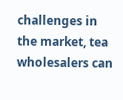challenges in the market, tea wholesalers can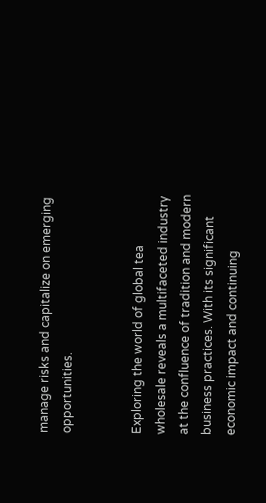manage risks and capitalize on emerging opportunities.


Exploring the world of global tea wholesale reveals a multifaceted industry at the confluence of tradition and modern business practices. With its significant economic impact and continuing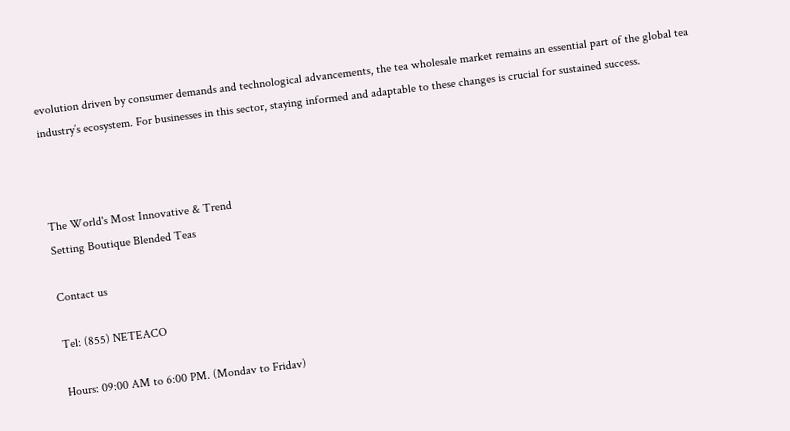evolution driven by consumer demands and technological advancements, the tea wholesale market remains an essential part of the global tea industry’s ecosystem. For businesses in this sector, staying informed and adaptable to these changes is crucial for sustained success.



The World's Most Innovative & Trend
Setting Boutique Blended Teas

Contact us

Tel: (855) NETEACO

Hours: 09:00 AM to 6:00 PM. (Mondav to Fridav)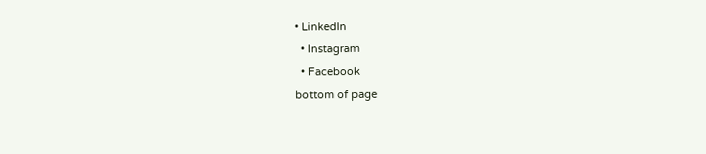• LinkedIn
  • Instagram
  • Facebook
bottom of page